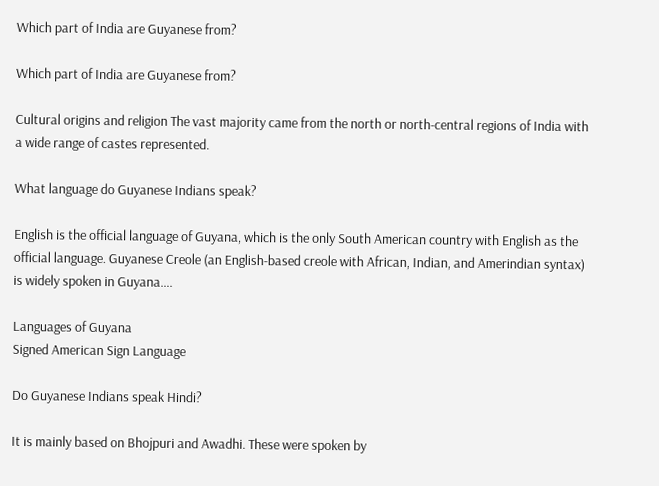Which part of India are Guyanese from?

Which part of India are Guyanese from?

Cultural origins and religion The vast majority came from the north or north-central regions of India with a wide range of castes represented.

What language do Guyanese Indians speak?

English is the official language of Guyana, which is the only South American country with English as the official language. Guyanese Creole (an English-based creole with African, Indian, and Amerindian syntax) is widely spoken in Guyana….

Languages of Guyana
Signed American Sign Language

Do Guyanese Indians speak Hindi?

It is mainly based on Bhojpuri and Awadhi. These were spoken by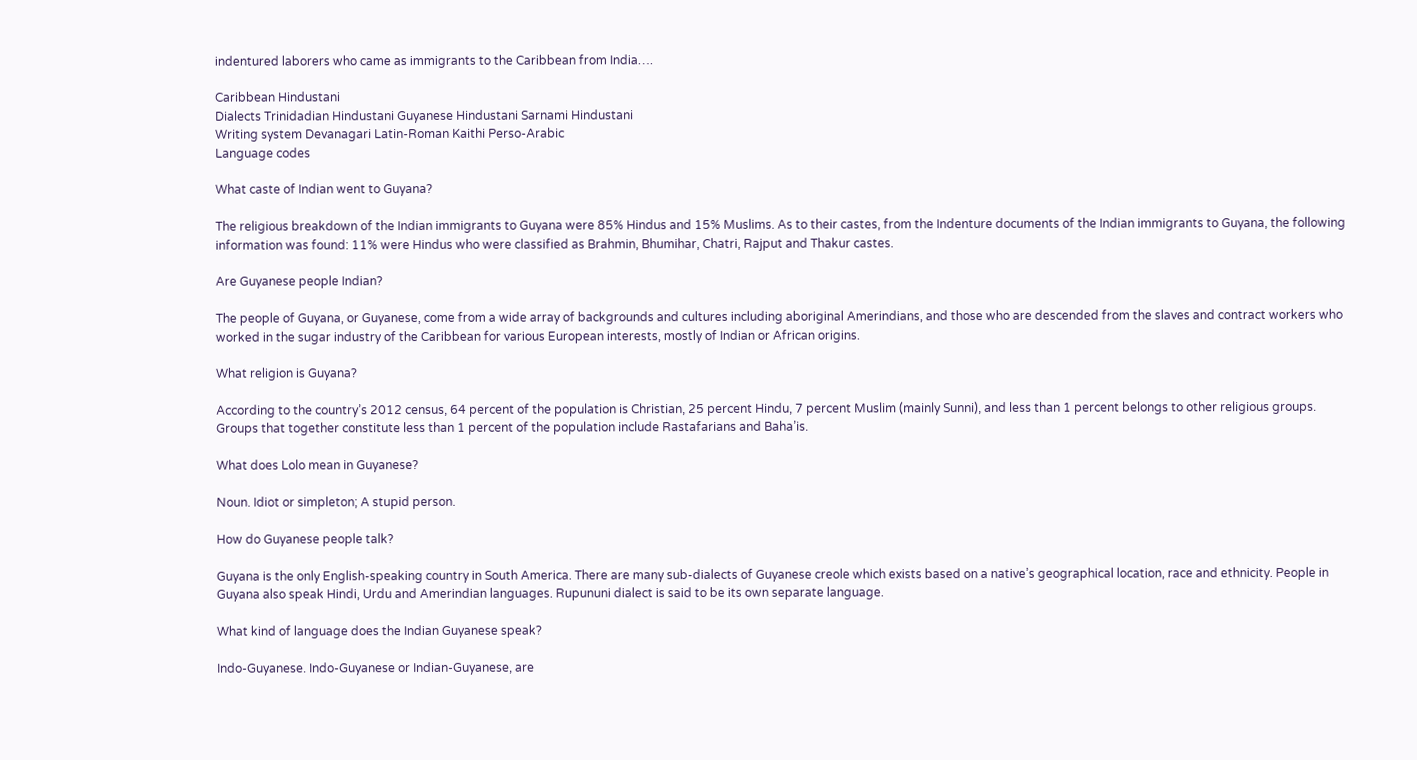indentured laborers who came as immigrants to the Caribbean from India….

Caribbean Hindustani
Dialects Trinidadian Hindustani Guyanese Hindustani Sarnami Hindustani
Writing system Devanagari Latin-Roman Kaithi Perso-Arabic
Language codes

What caste of Indian went to Guyana?

The religious breakdown of the Indian immigrants to Guyana were 85% Hindus and 15% Muslims. As to their castes, from the Indenture documents of the Indian immigrants to Guyana, the following information was found: 11% were Hindus who were classified as Brahmin, Bhumihar, Chatri, Rajput and Thakur castes.

Are Guyanese people Indian?

The people of Guyana, or Guyanese, come from a wide array of backgrounds and cultures including aboriginal Amerindians, and those who are descended from the slaves and contract workers who worked in the sugar industry of the Caribbean for various European interests, mostly of Indian or African origins.

What religion is Guyana?

According to the country’s 2012 census, 64 percent of the population is Christian, 25 percent Hindu, 7 percent Muslim (mainly Sunni), and less than 1 percent belongs to other religious groups. Groups that together constitute less than 1 percent of the population include Rastafarians and Baha’is.

What does Lolo mean in Guyanese?

Noun. Idiot or simpleton; A stupid person.

How do Guyanese people talk?

Guyana is the only English-speaking country in South America. There are many sub-dialects of Guyanese creole which exists based on a native’s geographical location, race and ethnicity. People in Guyana also speak Hindi, Urdu and Amerindian languages. Rupununi dialect is said to be its own separate language.

What kind of language does the Indian Guyanese speak?

Indo-Guyanese. Indo-Guyanese or Indian-Guyanese, are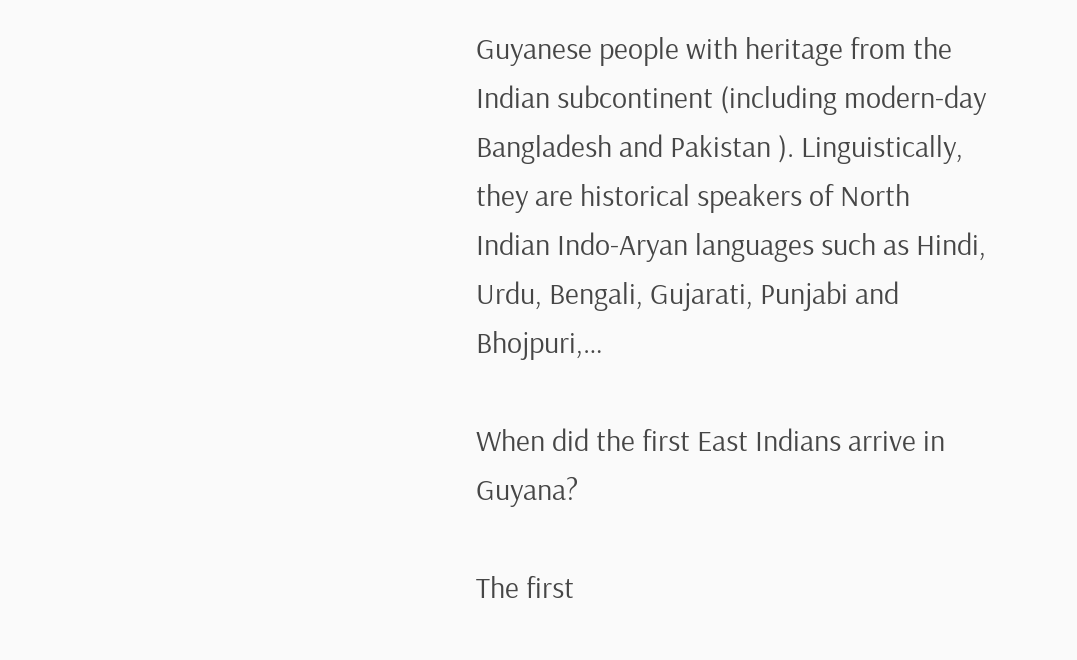Guyanese people with heritage from the Indian subcontinent (including modern-day Bangladesh and Pakistan ). Linguistically, they are historical speakers of North Indian Indo-Aryan languages such as Hindi, Urdu, Bengali, Gujarati, Punjabi and Bhojpuri,…

When did the first East Indians arrive in Guyana?

The first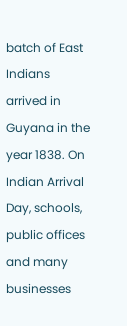batch of East Indians arrived in Guyana in the year 1838. On Indian Arrival Day, schools, public offices and many businesses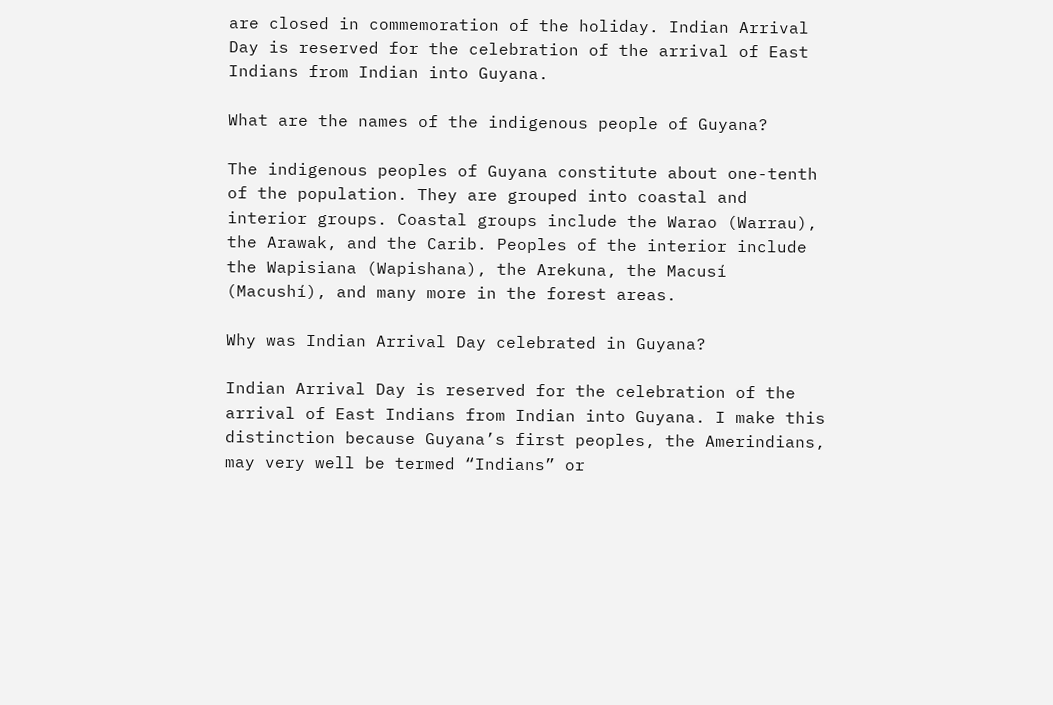are closed in commemoration of the holiday. Indian Arrival Day is reserved for the celebration of the arrival of East Indians from Indian into Guyana.

What are the names of the indigenous people of Guyana?

The indigenous peoples of Guyana constitute about one-tenth of the population. They are grouped into coastal and interior groups. Coastal groups include the Warao (Warrau), the Arawak, and the Carib. Peoples of the interior include the Wapisiana (Wapishana), the Arekuna, the Macusí (Macushí), and many more in the forest areas.

Why was Indian Arrival Day celebrated in Guyana?

Indian Arrival Day is reserved for the celebration of the arrival of East Indians from Indian into Guyana. I make this distinction because Guyana’s first peoples, the Amerindians, may very well be termed “Indians” or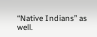“Native Indians” as well.